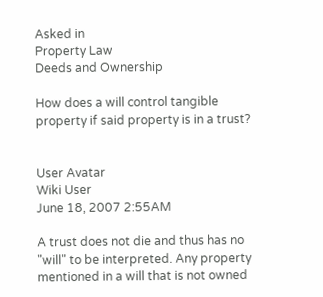Asked in
Property Law
Deeds and Ownership

How does a will control tangible property if said property is in a trust?


User Avatar
Wiki User
June 18, 2007 2:55AM

A trust does not die and thus has no "will" to be interpreted. Any property mentioned in a will that is not owned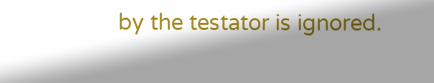by the testator is ignored.